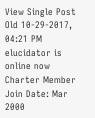View Single Post
Old 10-29-2017, 04:21 PM
elucidator is online now
Charter Member
Join Date: Mar 2000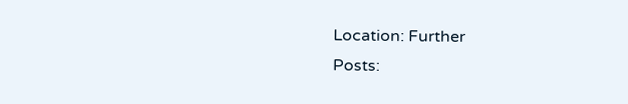Location: Further
Posts: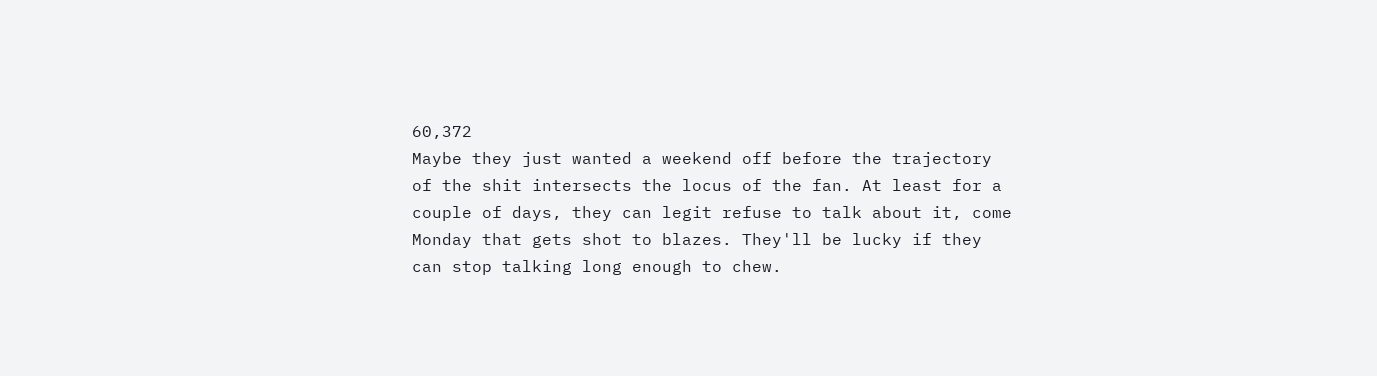60,372
Maybe they just wanted a weekend off before the trajectory of the shit intersects the locus of the fan. At least for a couple of days, they can legit refuse to talk about it, come Monday that gets shot to blazes. They'll be lucky if they can stop talking long enough to chew.